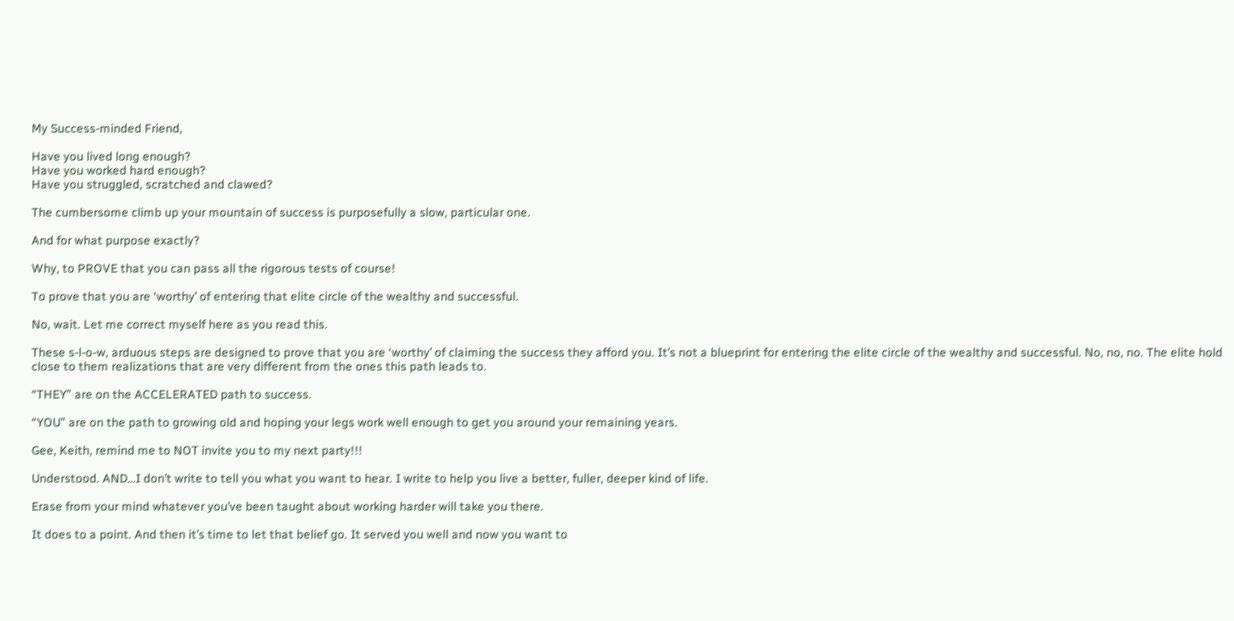My Success-minded Friend,

Have you lived long enough?
Have you worked hard enough?
Have you struggled, scratched and clawed?

The cumbersome climb up your mountain of success is purposefully a slow, particular one.

And for what purpose exactly?

Why, to PROVE that you can pass all the rigorous tests of course!

To prove that you are ‘worthy’ of entering that elite circle of the wealthy and successful.

No, wait. Let me correct myself here as you read this.

These s-l-o-w, arduous steps are designed to prove that you are ‘worthy’ of claiming the success they afford you. It’s not a blueprint for entering the elite circle of the wealthy and successful. No, no, no. The elite hold close to them realizations that are very different from the ones this path leads to.

“THEY” are on the ACCELERATED path to success.

“YOU” are on the path to growing old and hoping your legs work well enough to get you around your remaining years.

Gee, Keith, remind me to NOT invite you to my next party!!!

Understood. AND…I don’t write to tell you what you want to hear. I write to help you live a better, fuller, deeper kind of life.

Erase from your mind whatever you’ve been taught about working harder will take you there.

It does to a point. And then it’s time to let that belief go. It served you well and now you want to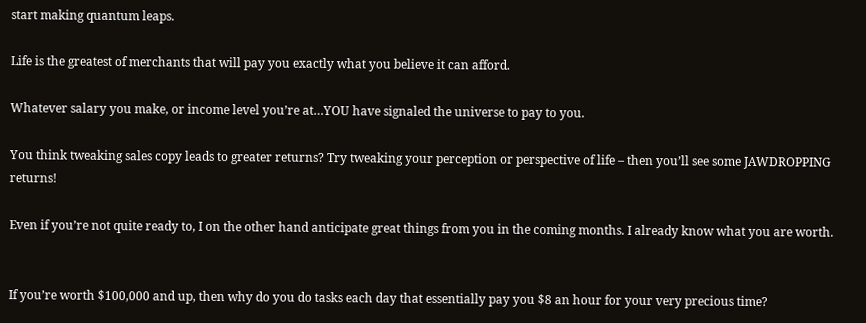start making quantum leaps.

Life is the greatest of merchants that will pay you exactly what you believe it can afford.

Whatever salary you make, or income level you’re at…YOU have signaled the universe to pay to you.

You think tweaking sales copy leads to greater returns? Try tweaking your perception or perspective of life – then you’ll see some JAWDROPPING returns!

Even if you’re not quite ready to, I on the other hand anticipate great things from you in the coming months. I already know what you are worth.


If you’re worth $100,000 and up, then why do you do tasks each day that essentially pay you $8 an hour for your very precious time?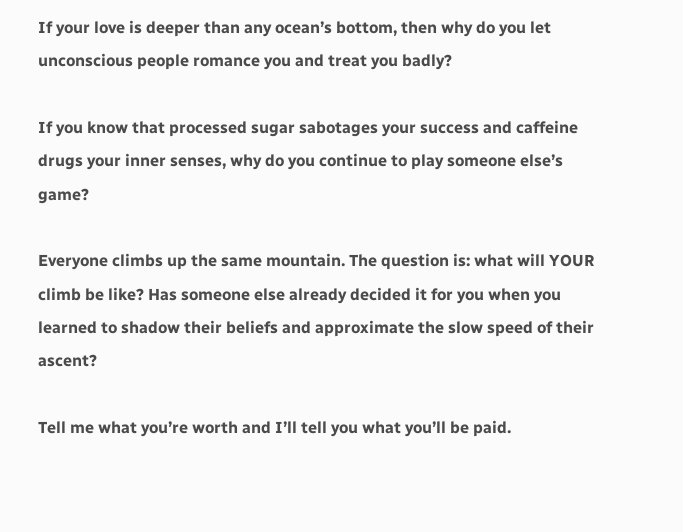If your love is deeper than any ocean’s bottom, then why do you let unconscious people romance you and treat you badly?

If you know that processed sugar sabotages your success and caffeine drugs your inner senses, why do you continue to play someone else’s game?

Everyone climbs up the same mountain. The question is: what will YOUR climb be like? Has someone else already decided it for you when you learned to shadow their beliefs and approximate the slow speed of their ascent?

Tell me what you’re worth and I’ll tell you what you’ll be paid.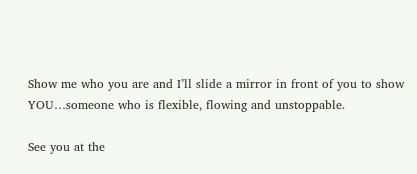Show me who you are and I’ll slide a mirror in front of you to show YOU…someone who is flexible, flowing and unstoppable.

See you at the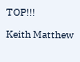TOP!!!

Keith Matthew